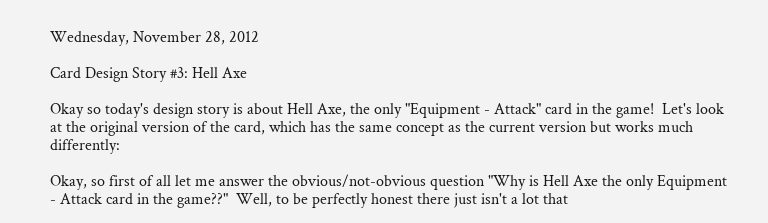Wednesday, November 28, 2012

Card Design Story #3: Hell Axe

Okay so today's design story is about Hell Axe, the only "Equipment - Attack" card in the game!  Let's look at the original version of the card, which has the same concept as the current version but works much differently:

Okay, so first of all let me answer the obvious/not-obvious question "Why is Hell Axe the only Equipment - Attack card in the game??"  Well, to be perfectly honest there just isn't a lot that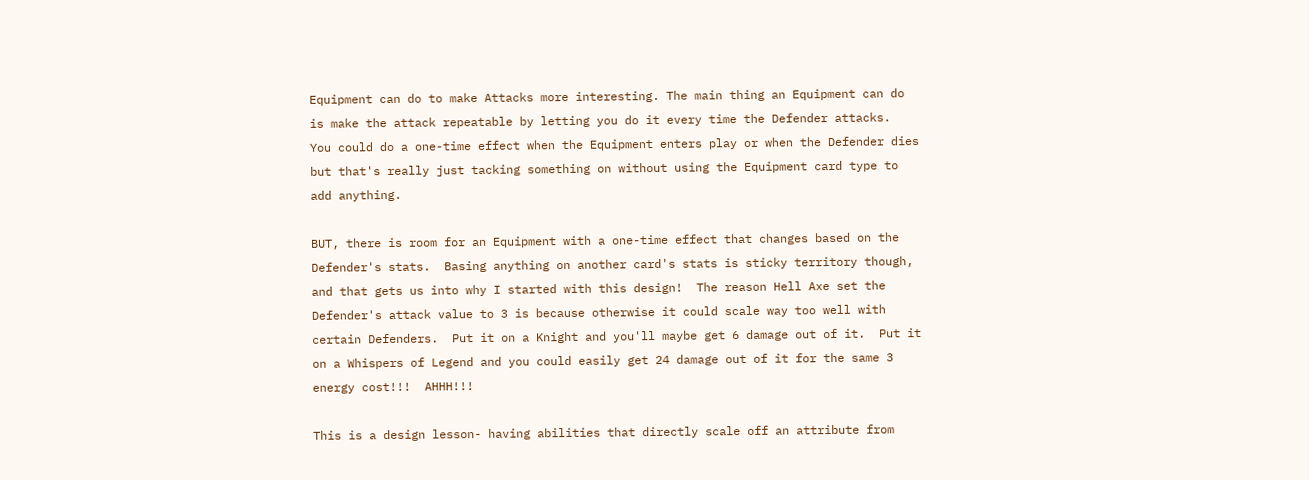Equipment can do to make Attacks more interesting. The main thing an Equipment can do is make the attack repeatable by letting you do it every time the Defender attacks.  You could do a one-time effect when the Equipment enters play or when the Defender dies but that's really just tacking something on without using the Equipment card type to add anything.

BUT, there is room for an Equipment with a one-time effect that changes based on the Defender's stats.  Basing anything on another card's stats is sticky territory though, and that gets us into why I started with this design!  The reason Hell Axe set the Defender's attack value to 3 is because otherwise it could scale way too well with certain Defenders.  Put it on a Knight and you'll maybe get 6 damage out of it.  Put it on a Whispers of Legend and you could easily get 24 damage out of it for the same 3 energy cost!!!  AHHH!!!

This is a design lesson- having abilities that directly scale off an attribute from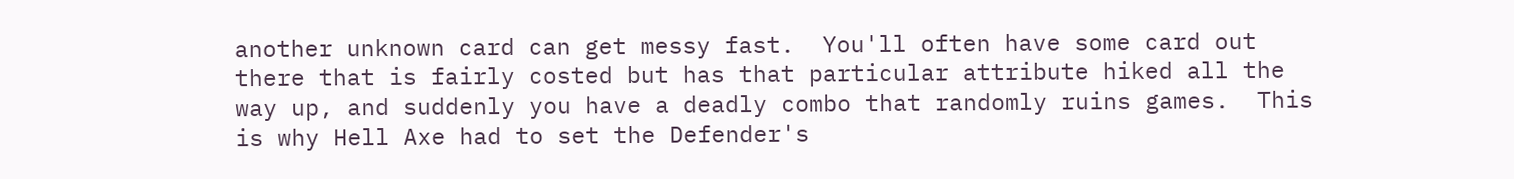another unknown card can get messy fast.  You'll often have some card out there that is fairly costed but has that particular attribute hiked all the way up, and suddenly you have a deadly combo that randomly ruins games.  This is why Hell Axe had to set the Defender's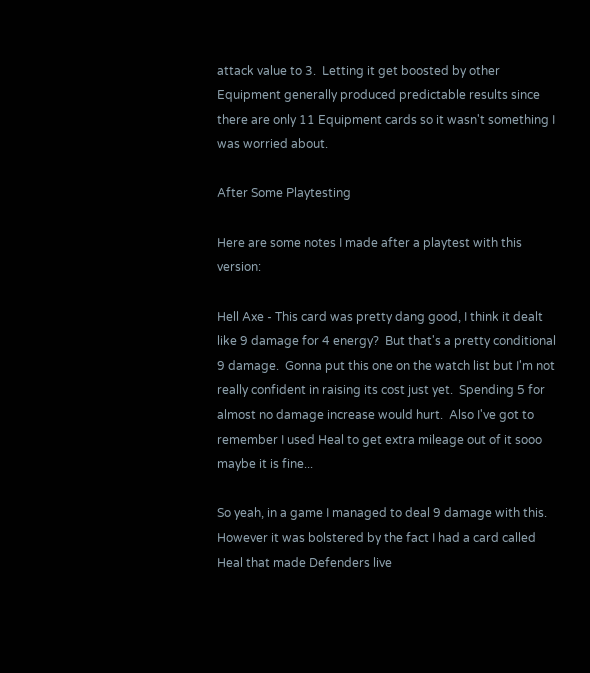attack value to 3.  Letting it get boosted by other Equipment generally produced predictable results since there are only 11 Equipment cards so it wasn't something I was worried about.

After Some Playtesting

Here are some notes I made after a playtest with this version:

Hell Axe - This card was pretty dang good, I think it dealt like 9 damage for 4 energy?  But that's a pretty conditional 9 damage.  Gonna put this one on the watch list but I'm not really confident in raising its cost just yet.  Spending 5 for almost no damage increase would hurt.  Also I've got to remember I used Heal to get extra mileage out of it sooo maybe it is fine...

So yeah, in a game I managed to deal 9 damage with this.  However it was bolstered by the fact I had a card called Heal that made Defenders live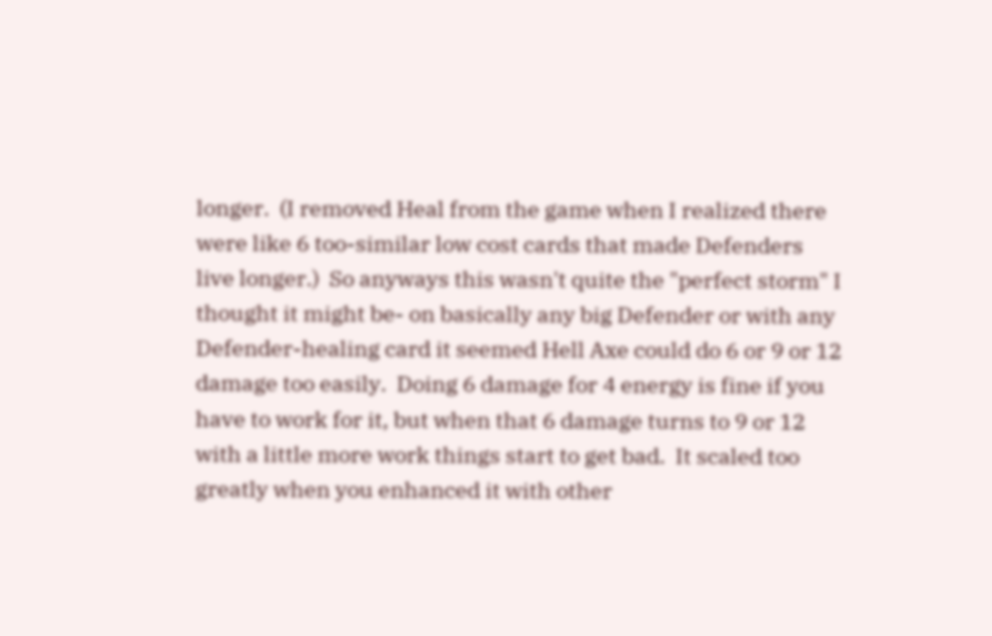longer.  (I removed Heal from the game when I realized there were like 6 too-similar low cost cards that made Defenders live longer.)  So anyways this wasn't quite the "perfect storm" I thought it might be- on basically any big Defender or with any Defender-healing card it seemed Hell Axe could do 6 or 9 or 12 damage too easily.  Doing 6 damage for 4 energy is fine if you have to work for it, but when that 6 damage turns to 9 or 12 with a little more work things start to get bad.  It scaled too greatly when you enhanced it with other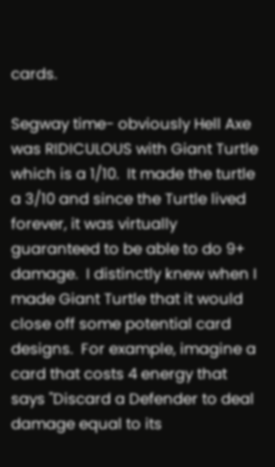cards.

Segway time- obviously Hell Axe was RIDICULOUS with Giant Turtle which is a 1/10.  It made the turtle a 3/10 and since the Turtle lived forever, it was virtually guaranteed to be able to do 9+ damage.  I distinctly knew when I made Giant Turtle that it would close off some potential card designs.  For example, imagine a card that costs 4 energy that says "Discard a Defender to deal damage equal to its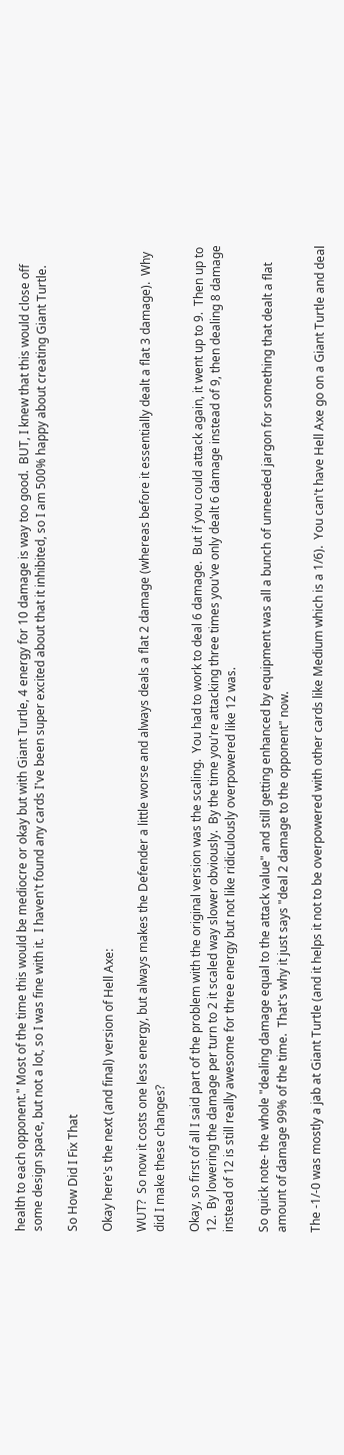health to each opponent." Most of the time this would be mediocre or okay but with Giant Turtle, 4 energy for 10 damage is way too good.  BUT, I knew that this would close off some design space, but not a lot, so I was fine with it.  I haven't found any cards I've been super excited about that it inhibited, so I am 500% happy about creating Giant Turtle.

So How Did I Fix That

Okay here's the next (and final) version of Hell Axe:

WUT?  So now it costs one less energy, but always makes the Defender a little worse and always deals a flat 2 damage (whereas before it essentially dealt a flat 3 damage).  Why did I make these changes?

Okay, so first of all I said part of the problem with the original version was the scaling.  You had to work to deal 6 damage.  But if you could attack again, it went up to 9.  Then up to 12.  By lowering the damage per turn to 2 it scaled way slower obviously.  By the time you're attacking three times you've only dealt 6 damage instead of 9, then dealing 8 damage instead of 12 is still really awesome for three energy but not like ridiculously overpowered like 12 was.

So quick note- the whole "dealing damage equal to the attack value" and still getting enhanced by equipment was all a bunch of unneeded jargon for something that dealt a flat amount of damage 99% of the time.  That's why it just says "deal 2 damage to the opponent" now.

The -1/-0 was mostly a jab at Giant Turtle (and it helps it not to be overpowered with other cards like Medium which is a 1/6).  You can't have Hell Axe go on a Giant Turtle and deal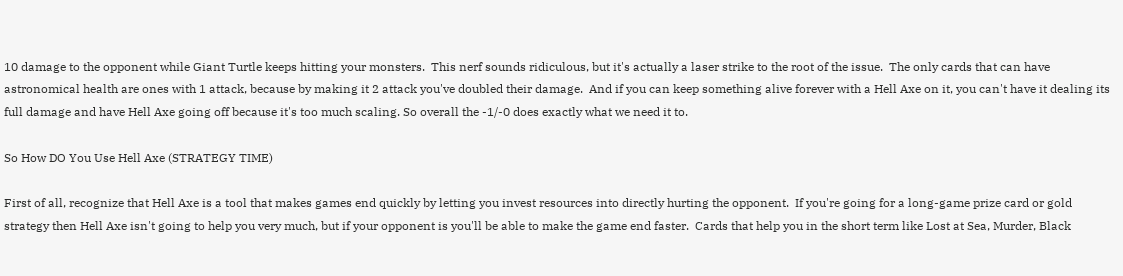10 damage to the opponent while Giant Turtle keeps hitting your monsters.  This nerf sounds ridiculous, but it's actually a laser strike to the root of the issue.  The only cards that can have astronomical health are ones with 1 attack, because by making it 2 attack you've doubled their damage.  And if you can keep something alive forever with a Hell Axe on it, you can't have it dealing its full damage and have Hell Axe going off because it's too much scaling. So overall the -1/-0 does exactly what we need it to.

So How DO You Use Hell Axe (STRATEGY TIME)

First of all, recognize that Hell Axe is a tool that makes games end quickly by letting you invest resources into directly hurting the opponent.  If you're going for a long-game prize card or gold strategy then Hell Axe isn't going to help you very much, but if your opponent is you'll be able to make the game end faster.  Cards that help you in the short term like Lost at Sea, Murder, Black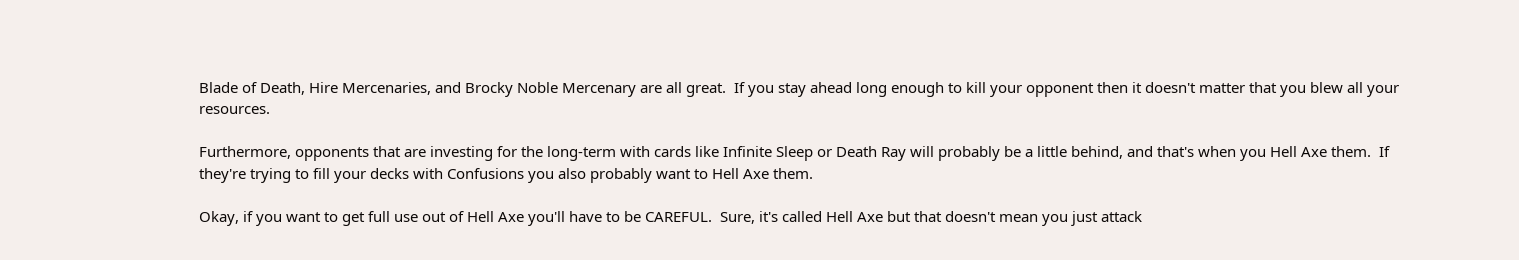Blade of Death, Hire Mercenaries, and Brocky Noble Mercenary are all great.  If you stay ahead long enough to kill your opponent then it doesn't matter that you blew all your resources.

Furthermore, opponents that are investing for the long-term with cards like Infinite Sleep or Death Ray will probably be a little behind, and that's when you Hell Axe them.  If they're trying to fill your decks with Confusions you also probably want to Hell Axe them.

Okay, if you want to get full use out of Hell Axe you'll have to be CAREFUL.  Sure, it's called Hell Axe but that doesn't mean you just attack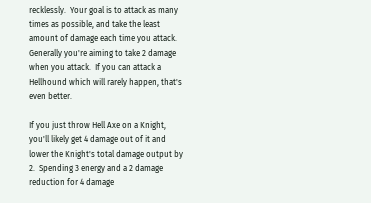recklessly.  Your goal is to attack as many times as possible, and take the least amount of damage each time you attack.  Generally you're aiming to take 2 damage when you attack.  If you can attack a Hellhound which will rarely happen, that's even better.

If you just throw Hell Axe on a Knight, you'll likely get 4 damage out of it and lower the Knight's total damage output by 2.  Spending 3 energy and a 2 damage reduction for 4 damage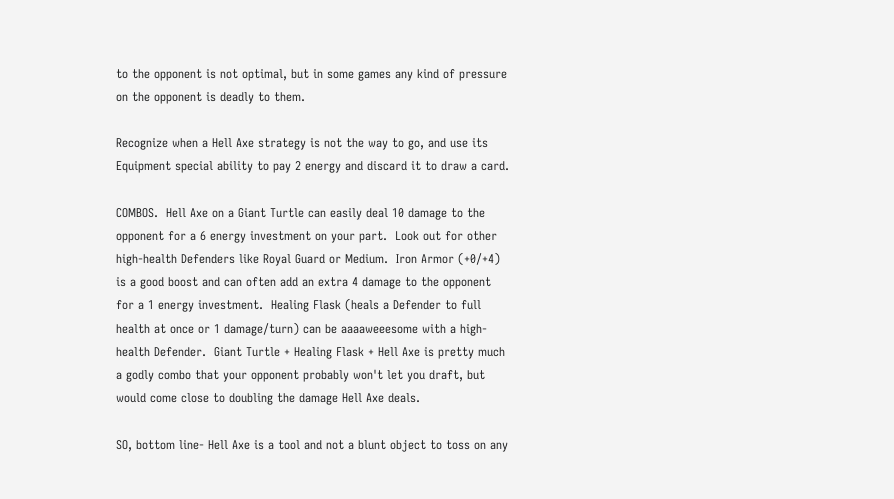to the opponent is not optimal, but in some games any kind of pressure on the opponent is deadly to them.

Recognize when a Hell Axe strategy is not the way to go, and use its Equipment special ability to pay 2 energy and discard it to draw a card.

COMBOS.  Hell Axe on a Giant Turtle can easily deal 10 damage to the opponent for a 6 energy investment on your part.  Look out for other high-health Defenders like Royal Guard or Medium.  Iron Armor (+0/+4) is a good boost and can often add an extra 4 damage to the opponent for a 1 energy investment.  Healing Flask (heals a Defender to full health at once or 1 damage/turn) can be aaaaweeesome with a high-health Defender.  Giant Turtle + Healing Flask + Hell Axe is pretty much a godly combo that your opponent probably won't let you draft, but would come close to doubling the damage Hell Axe deals.

SO, bottom line- Hell Axe is a tool and not a blunt object to toss on any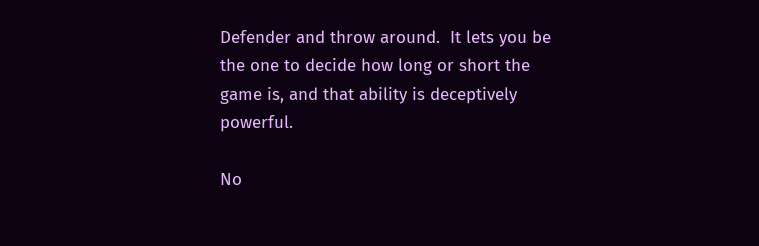Defender and throw around.  It lets you be the one to decide how long or short the game is, and that ability is deceptively powerful.

No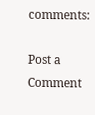comments:

Post a Comment